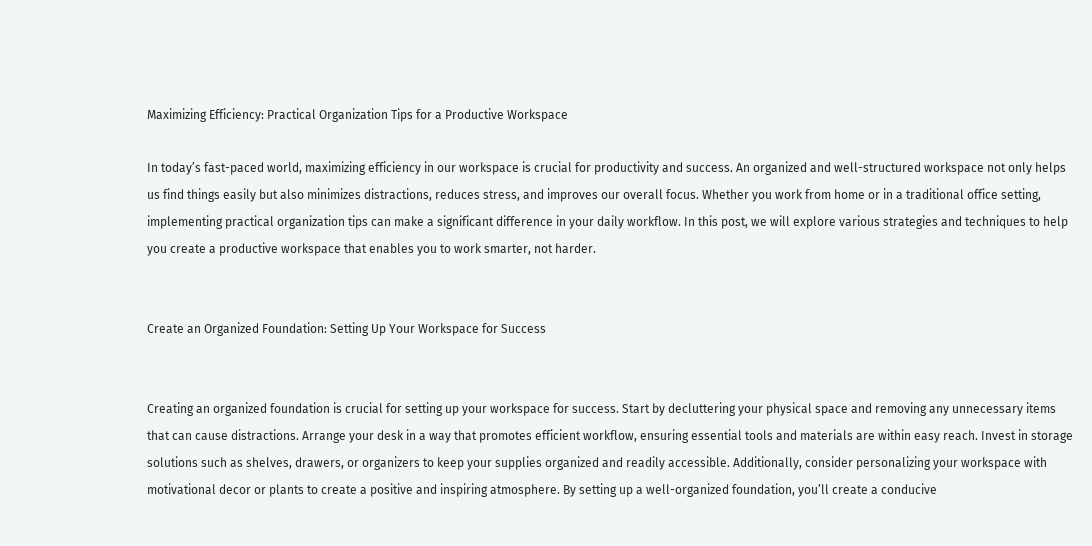Maximizing Efficiency: Practical Organization Tips for a Productive Workspace

In today’s fast-paced world, maximizing efficiency in our workspace is crucial for productivity and success. An organized and well-structured workspace not only helps us find things easily but also minimizes distractions, reduces stress, and improves our overall focus. Whether you work from home or in a traditional office setting, implementing practical organization tips can make a significant difference in your daily workflow. In this post, we will explore various strategies and techniques to help you create a productive workspace that enables you to work smarter, not harder.


Create an Organized Foundation: Setting Up Your Workspace for Success


Creating an organized foundation is crucial for setting up your workspace for success. Start by decluttering your physical space and removing any unnecessary items that can cause distractions. Arrange your desk in a way that promotes efficient workflow, ensuring essential tools and materials are within easy reach. Invest in storage solutions such as shelves, drawers, or organizers to keep your supplies organized and readily accessible. Additionally, consider personalizing your workspace with motivational decor or plants to create a positive and inspiring atmosphere. By setting up a well-organized foundation, you’ll create a conducive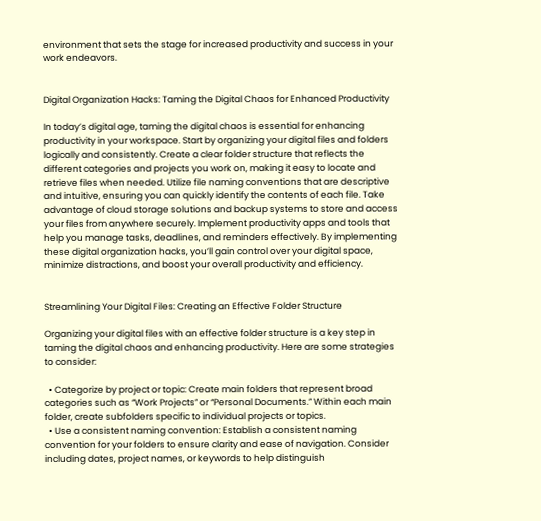environment that sets the stage for increased productivity and success in your work endeavors.


Digital Organization Hacks: Taming the Digital Chaos for Enhanced Productivity

In today’s digital age, taming the digital chaos is essential for enhancing productivity in your workspace. Start by organizing your digital files and folders logically and consistently. Create a clear folder structure that reflects the different categories and projects you work on, making it easy to locate and retrieve files when needed. Utilize file naming conventions that are descriptive and intuitive, ensuring you can quickly identify the contents of each file. Take advantage of cloud storage solutions and backup systems to store and access your files from anywhere securely. Implement productivity apps and tools that help you manage tasks, deadlines, and reminders effectively. By implementing these digital organization hacks, you’ll gain control over your digital space, minimize distractions, and boost your overall productivity and efficiency.


Streamlining Your Digital Files: Creating an Effective Folder Structure

Organizing your digital files with an effective folder structure is a key step in taming the digital chaos and enhancing productivity. Here are some strategies to consider:

  • Categorize by project or topic: Create main folders that represent broad categories such as “Work Projects” or “Personal Documents.” Within each main folder, create subfolders specific to individual projects or topics.
  • Use a consistent naming convention: Establish a consistent naming convention for your folders to ensure clarity and ease of navigation. Consider including dates, project names, or keywords to help distinguish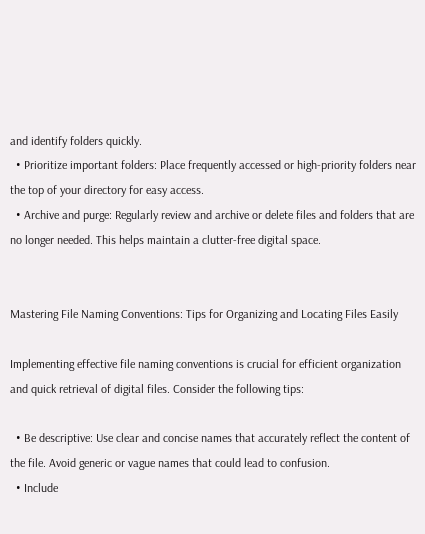and identify folders quickly.
  • Prioritize important folders: Place frequently accessed or high-priority folders near the top of your directory for easy access.
  • Archive and purge: Regularly review and archive or delete files and folders that are no longer needed. This helps maintain a clutter-free digital space.


Mastering File Naming Conventions: Tips for Organizing and Locating Files Easily

Implementing effective file naming conventions is crucial for efficient organization and quick retrieval of digital files. Consider the following tips:

  • Be descriptive: Use clear and concise names that accurately reflect the content of the file. Avoid generic or vague names that could lead to confusion.
  • Include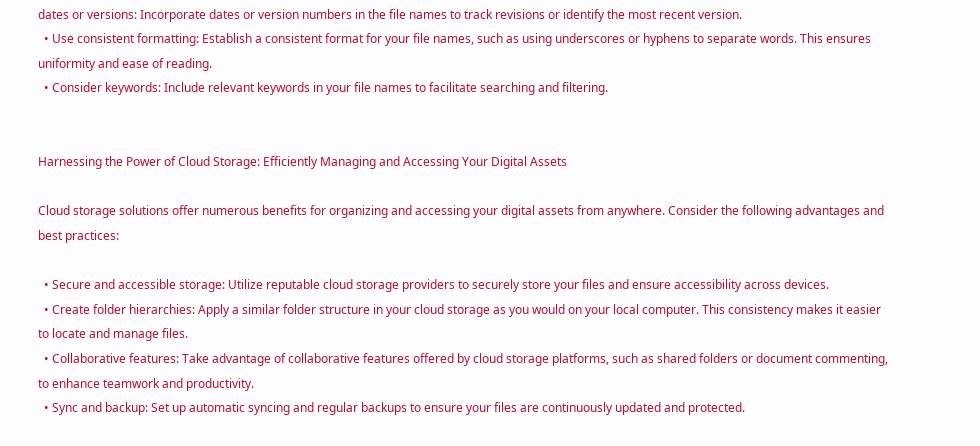dates or versions: Incorporate dates or version numbers in the file names to track revisions or identify the most recent version.
  • Use consistent formatting: Establish a consistent format for your file names, such as using underscores or hyphens to separate words. This ensures uniformity and ease of reading.
  • Consider keywords: Include relevant keywords in your file names to facilitate searching and filtering.


Harnessing the Power of Cloud Storage: Efficiently Managing and Accessing Your Digital Assets

Cloud storage solutions offer numerous benefits for organizing and accessing your digital assets from anywhere. Consider the following advantages and best practices:

  • Secure and accessible storage: Utilize reputable cloud storage providers to securely store your files and ensure accessibility across devices.
  • Create folder hierarchies: Apply a similar folder structure in your cloud storage as you would on your local computer. This consistency makes it easier to locate and manage files.
  • Collaborative features: Take advantage of collaborative features offered by cloud storage platforms, such as shared folders or document commenting, to enhance teamwork and productivity.
  • Sync and backup: Set up automatic syncing and regular backups to ensure your files are continuously updated and protected.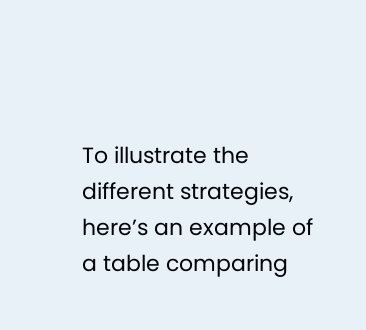To illustrate the different strategies, here’s an example of a table comparing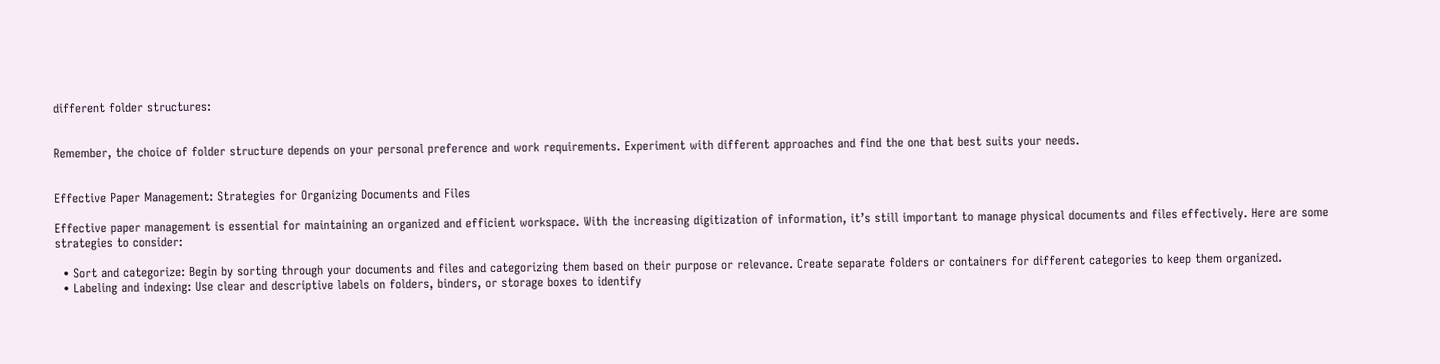different folder structures:


Remember, the choice of folder structure depends on your personal preference and work requirements. Experiment with different approaches and find the one that best suits your needs.


Effective Paper Management: Strategies for Organizing Documents and Files

Effective paper management is essential for maintaining an organized and efficient workspace. With the increasing digitization of information, it’s still important to manage physical documents and files effectively. Here are some strategies to consider:

  • Sort and categorize: Begin by sorting through your documents and files and categorizing them based on their purpose or relevance. Create separate folders or containers for different categories to keep them organized.
  • Labeling and indexing: Use clear and descriptive labels on folders, binders, or storage boxes to identify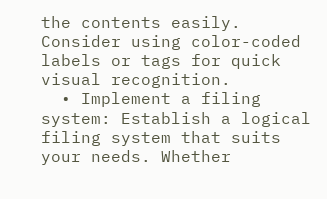the contents easily. Consider using color-coded labels or tags for quick visual recognition.
  • Implement a filing system: Establish a logical filing system that suits your needs. Whether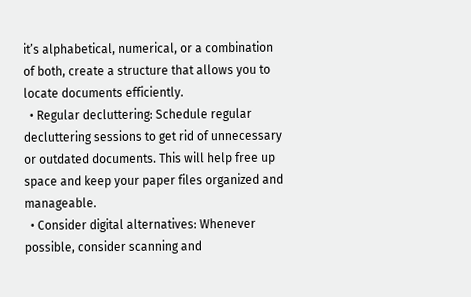it’s alphabetical, numerical, or a combination of both, create a structure that allows you to locate documents efficiently.
  • Regular decluttering: Schedule regular decluttering sessions to get rid of unnecessary or outdated documents. This will help free up space and keep your paper files organized and manageable.
  • Consider digital alternatives: Whenever possible, consider scanning and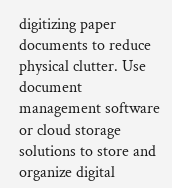digitizing paper documents to reduce physical clutter. Use document management software or cloud storage solutions to store and organize digital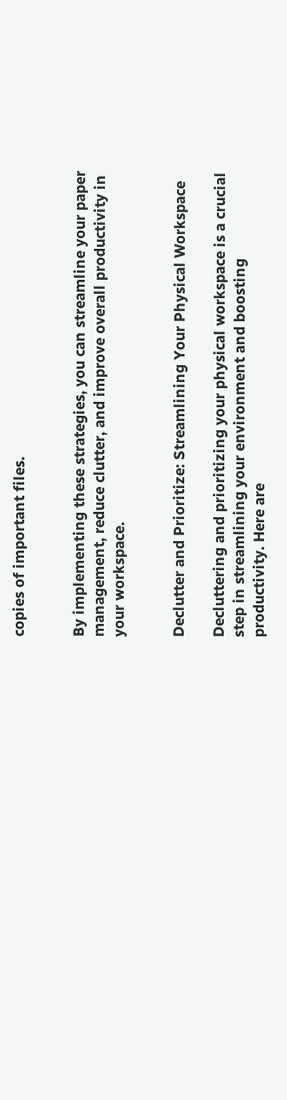copies of important files.


By implementing these strategies, you can streamline your paper management, reduce clutter, and improve overall productivity in your workspace.


Declutter and Prioritize: Streamlining Your Physical Workspace

Decluttering and prioritizing your physical workspace is a crucial step in streamlining your environment and boosting productivity. Here are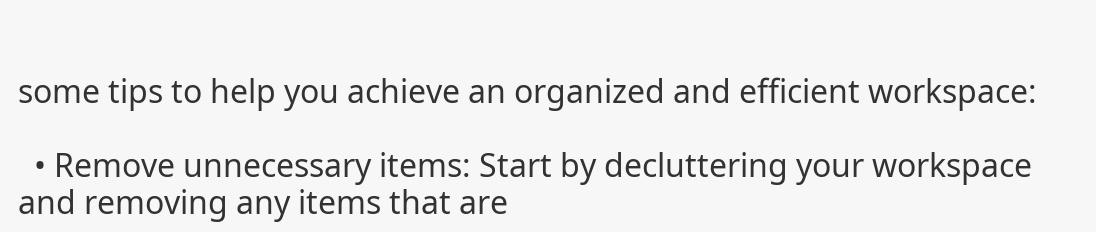some tips to help you achieve an organized and efficient workspace:

  • Remove unnecessary items: Start by decluttering your workspace and removing any items that are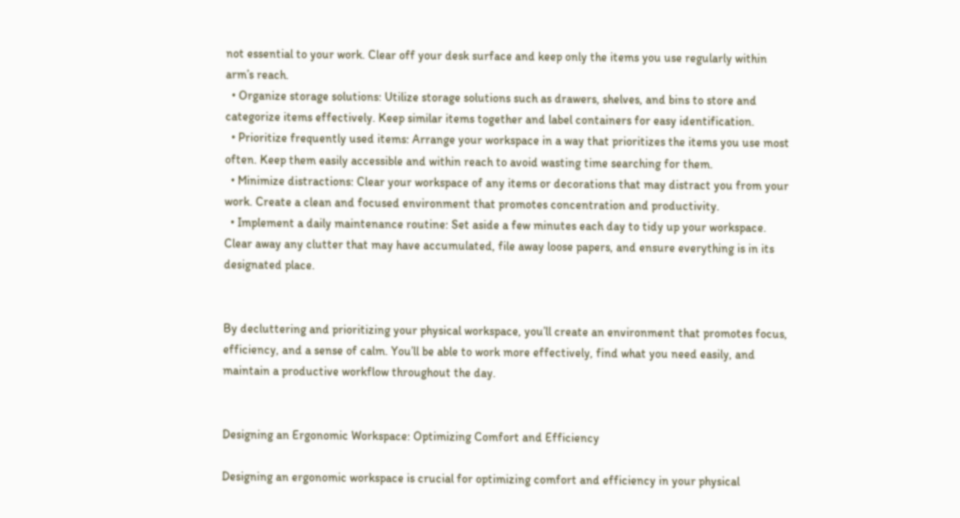not essential to your work. Clear off your desk surface and keep only the items you use regularly within arm’s reach.
  • Organize storage solutions: Utilize storage solutions such as drawers, shelves, and bins to store and categorize items effectively. Keep similar items together and label containers for easy identification.
  • Prioritize frequently used items: Arrange your workspace in a way that prioritizes the items you use most often. Keep them easily accessible and within reach to avoid wasting time searching for them.
  • Minimize distractions: Clear your workspace of any items or decorations that may distract you from your work. Create a clean and focused environment that promotes concentration and productivity.
  • Implement a daily maintenance routine: Set aside a few minutes each day to tidy up your workspace. Clear away any clutter that may have accumulated, file away loose papers, and ensure everything is in its designated place.


By decluttering and prioritizing your physical workspace, you’ll create an environment that promotes focus, efficiency, and a sense of calm. You’ll be able to work more effectively, find what you need easily, and maintain a productive workflow throughout the day.


Designing an Ergonomic Workspace: Optimizing Comfort and Efficiency

Designing an ergonomic workspace is crucial for optimizing comfort and efficiency in your physical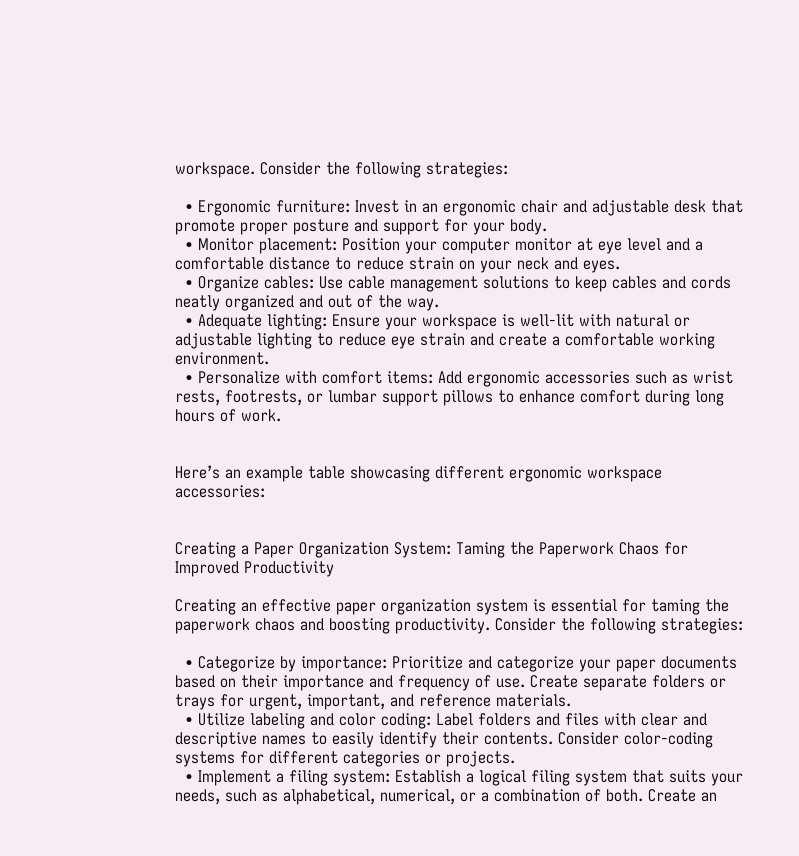workspace. Consider the following strategies:

  • Ergonomic furniture: Invest in an ergonomic chair and adjustable desk that promote proper posture and support for your body.
  • Monitor placement: Position your computer monitor at eye level and a comfortable distance to reduce strain on your neck and eyes.
  • Organize cables: Use cable management solutions to keep cables and cords neatly organized and out of the way.
  • Adequate lighting: Ensure your workspace is well-lit with natural or adjustable lighting to reduce eye strain and create a comfortable working environment.
  • Personalize with comfort items: Add ergonomic accessories such as wrist rests, footrests, or lumbar support pillows to enhance comfort during long hours of work.


Here’s an example table showcasing different ergonomic workspace accessories:


Creating a Paper Organization System: Taming the Paperwork Chaos for Improved Productivity

Creating an effective paper organization system is essential for taming the paperwork chaos and boosting productivity. Consider the following strategies:

  • Categorize by importance: Prioritize and categorize your paper documents based on their importance and frequency of use. Create separate folders or trays for urgent, important, and reference materials.
  • Utilize labeling and color coding: Label folders and files with clear and descriptive names to easily identify their contents. Consider color-coding systems for different categories or projects.
  • Implement a filing system: Establish a logical filing system that suits your needs, such as alphabetical, numerical, or a combination of both. Create an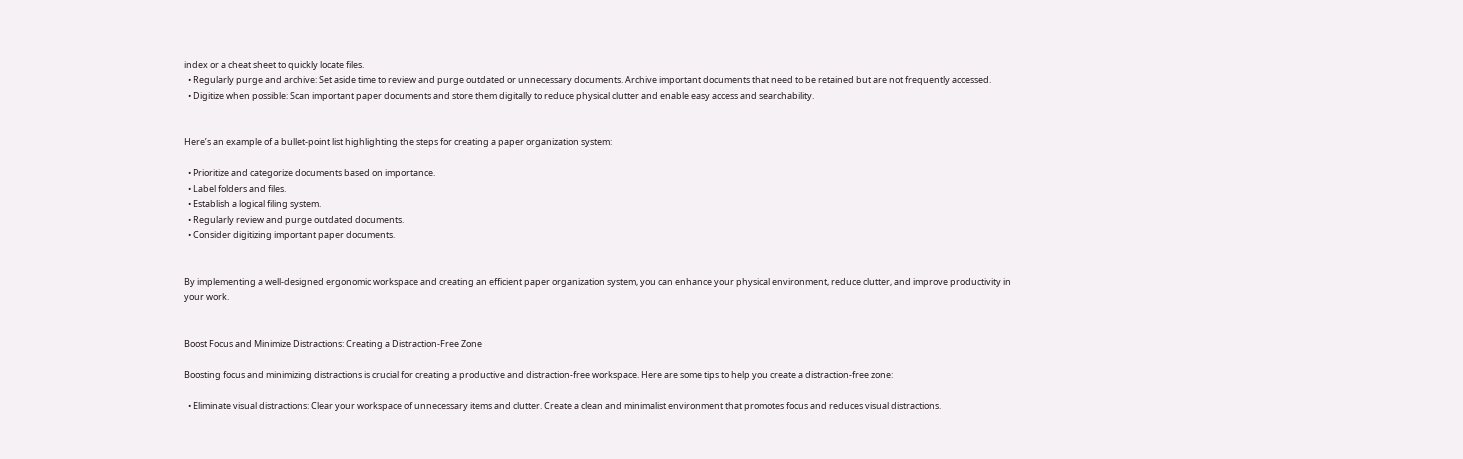index or a cheat sheet to quickly locate files.
  • Regularly purge and archive: Set aside time to review and purge outdated or unnecessary documents. Archive important documents that need to be retained but are not frequently accessed.
  • Digitize when possible: Scan important paper documents and store them digitally to reduce physical clutter and enable easy access and searchability.


Here’s an example of a bullet-point list highlighting the steps for creating a paper organization system:

  • Prioritize and categorize documents based on importance.
  • Label folders and files.
  • Establish a logical filing system.
  • Regularly review and purge outdated documents.
  • Consider digitizing important paper documents.


By implementing a well-designed ergonomic workspace and creating an efficient paper organization system, you can enhance your physical environment, reduce clutter, and improve productivity in your work.


Boost Focus and Minimize Distractions: Creating a Distraction-Free Zone

Boosting focus and minimizing distractions is crucial for creating a productive and distraction-free workspace. Here are some tips to help you create a distraction-free zone:

  • Eliminate visual distractions: Clear your workspace of unnecessary items and clutter. Create a clean and minimalist environment that promotes focus and reduces visual distractions.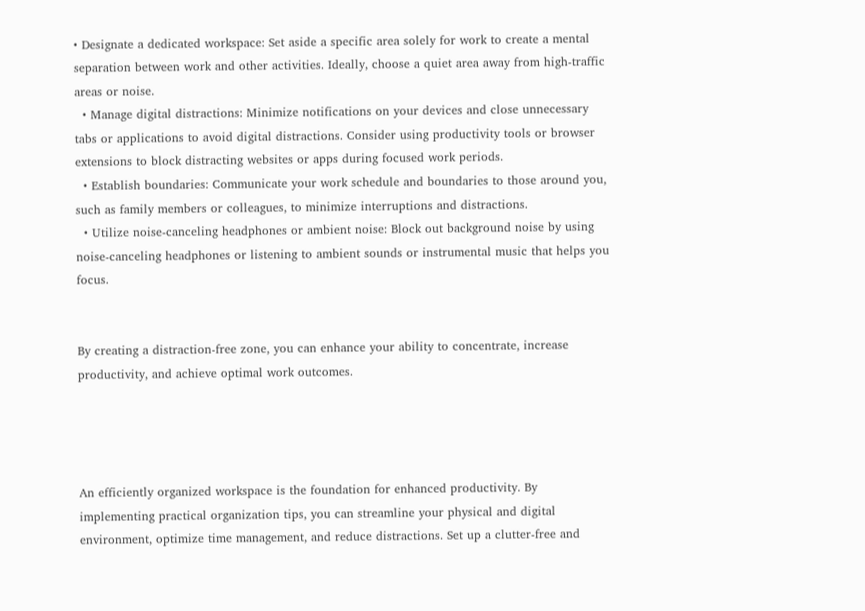• Designate a dedicated workspace: Set aside a specific area solely for work to create a mental separation between work and other activities. Ideally, choose a quiet area away from high-traffic areas or noise.
  • Manage digital distractions: Minimize notifications on your devices and close unnecessary tabs or applications to avoid digital distractions. Consider using productivity tools or browser extensions to block distracting websites or apps during focused work periods.
  • Establish boundaries: Communicate your work schedule and boundaries to those around you, such as family members or colleagues, to minimize interruptions and distractions.
  • Utilize noise-canceling headphones or ambient noise: Block out background noise by using noise-canceling headphones or listening to ambient sounds or instrumental music that helps you focus.


By creating a distraction-free zone, you can enhance your ability to concentrate, increase productivity, and achieve optimal work outcomes.




An efficiently organized workspace is the foundation for enhanced productivity. By implementing practical organization tips, you can streamline your physical and digital environment, optimize time management, and reduce distractions. Set up a clutter-free and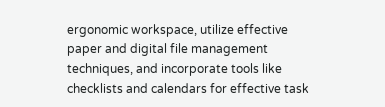ergonomic workspace, utilize effective paper and digital file management techniques, and incorporate tools like checklists and calendars for effective task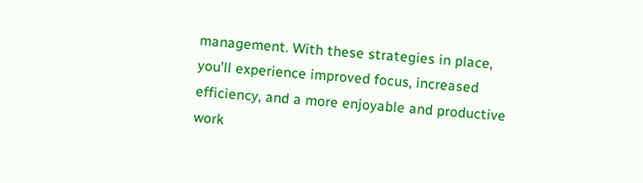management. With these strategies in place, you’ll experience improved focus, increased efficiency, and a more enjoyable and productive work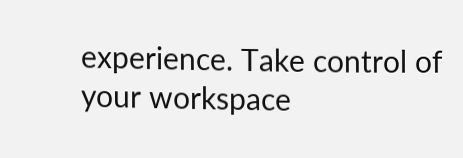experience. Take control of your workspace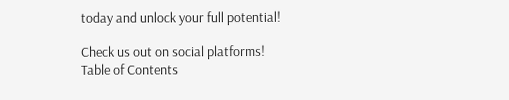today and unlock your full potential!

Check us out on social platforms!
Table of Contents